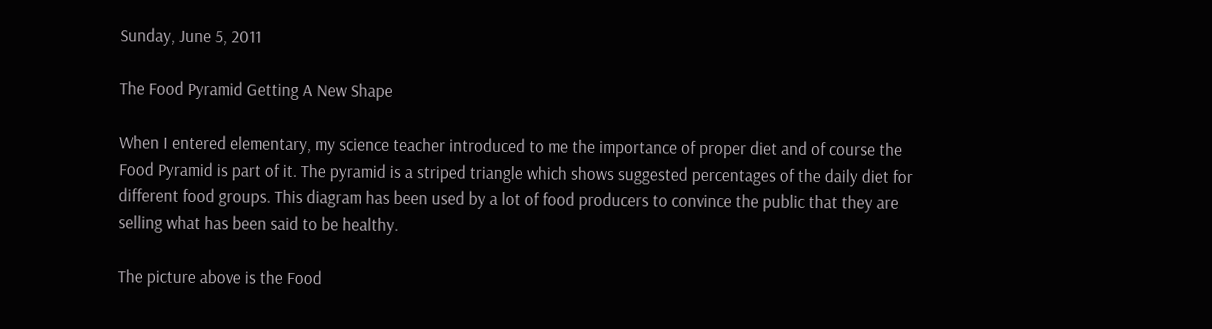Sunday, June 5, 2011

The Food Pyramid Getting A New Shape

When I entered elementary, my science teacher introduced to me the importance of proper diet and of course the Food Pyramid is part of it. The pyramid is a striped triangle which shows suggested percentages of the daily diet for different food groups. This diagram has been used by a lot of food producers to convince the public that they are selling what has been said to be healthy.

The picture above is the Food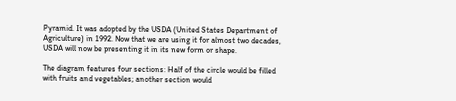Pyramid. It was adopted by the USDA (United States Department of Agriculture) in 1992. Now that we are using it for almost two decades, USDA will now be presenting it in its new form or shape.

The diagram features four sections: Half of the circle would be filled with fruits and vegetables; another section would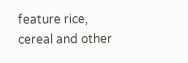feature rice, cereal and other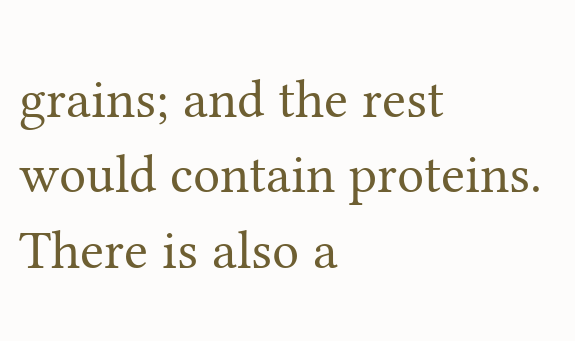grains; and the rest would contain proteins. There is also a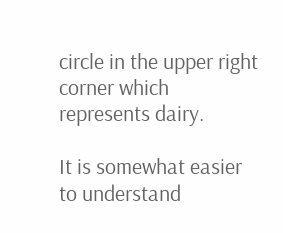circle in the upper right corner which represents dairy.

It is somewhat easier to understand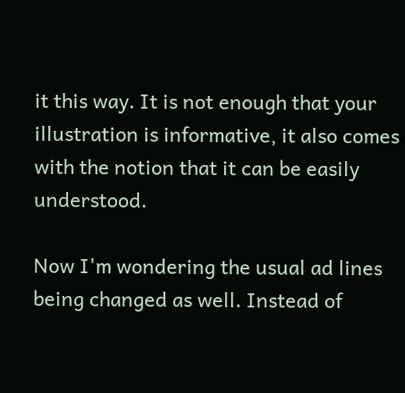it this way. It is not enough that your illustration is informative, it also comes with the notion that it can be easily understood.

Now I'm wondering the usual ad lines being changed as well. Instead of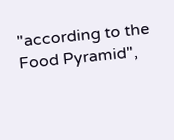"according to the Food Pyramid",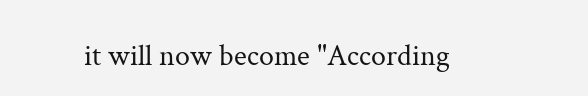it will now become "According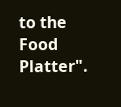to the Food Platter".